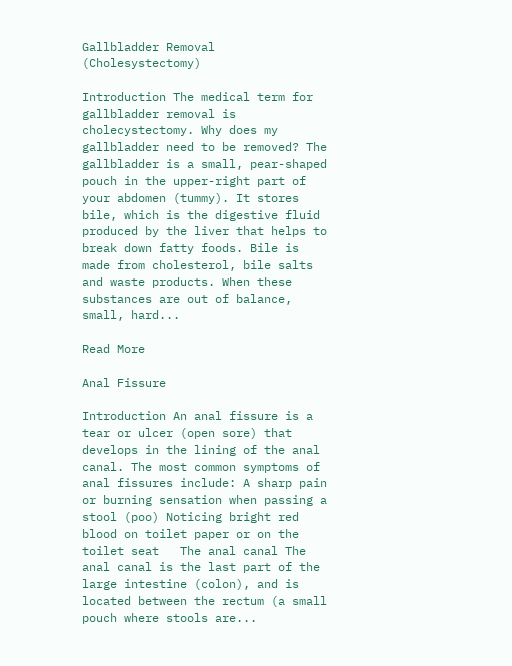Gallbladder Removal (Cholesystectomy)

Introduction The medical term for gallbladder removal is cholecystectomy. Why does my gallbladder need to be removed? The gallbladder is a small, pear-shaped pouch in the upper-right part of your abdomen (tummy). It stores bile, which is the digestive fluid produced by the liver that helps to break down fatty foods. Bile is made from cholesterol, bile salts and waste products. When these substances are out of balance, small, hard...

Read More

Anal Fissure

Introduction An anal fissure is a tear or ulcer (open sore) that develops in the lining of the anal canal. The most common symptoms of anal fissures include: A sharp pain or burning sensation when passing a stool (poo) Noticing bright red blood on toilet paper or on the toilet seat   The anal canal The anal canal is the last part of the large intestine (colon), and is located between the rectum (a small pouch where stools are...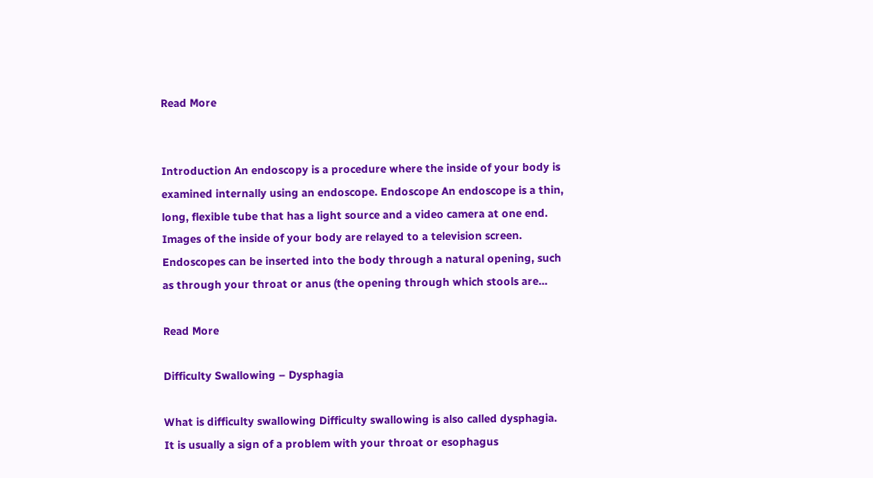Read More


Introduction An endoscopy is a procedure where the inside of your body is examined internally using an endoscope. Endoscope An endoscope is a thin, long, flexible tube that has a light source and a video camera at one end. Images of the inside of your body are relayed to a television screen. Endoscopes can be inserted into the body through a natural opening, such as through your throat or anus (the opening through which stools are...

Read More

Difficulty Swallowing – Dysphagia

What is difficulty swallowing Difficulty swallowing is also called dysphagia. It is usually a sign of a problem with your throat or esophagus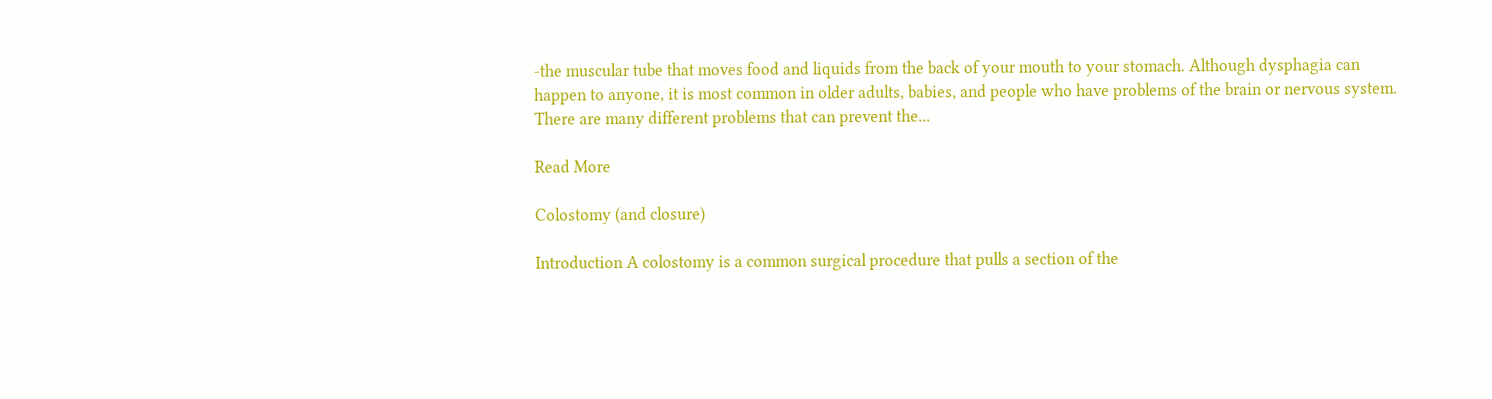-the muscular tube that moves food and liquids from the back of your mouth to your stomach. Although dysphagia can happen to anyone, it is most common in older adults, babies, and people who have problems of the brain or nervous system. There are many different problems that can prevent the...

Read More

Colostomy (and closure)

Introduction A colostomy is a common surgical procedure that pulls a section of the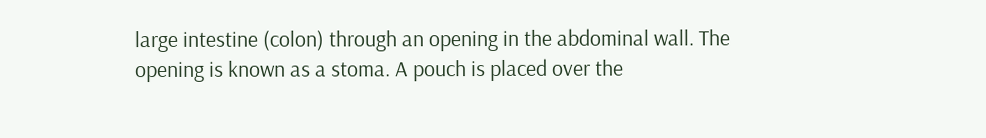large intestine (colon) through an opening in the abdominal wall. The opening is known as a stoma. A pouch is placed over the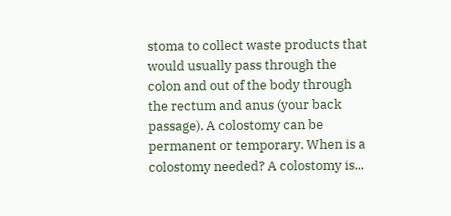stoma to collect waste products that would usually pass through the colon and out of the body through the rectum and anus (your back passage). A colostomy can be permanent or temporary. When is a colostomy needed? A colostomy is...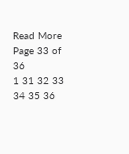Read More
Page 33 of 36
1 31 32 33 34 35 36